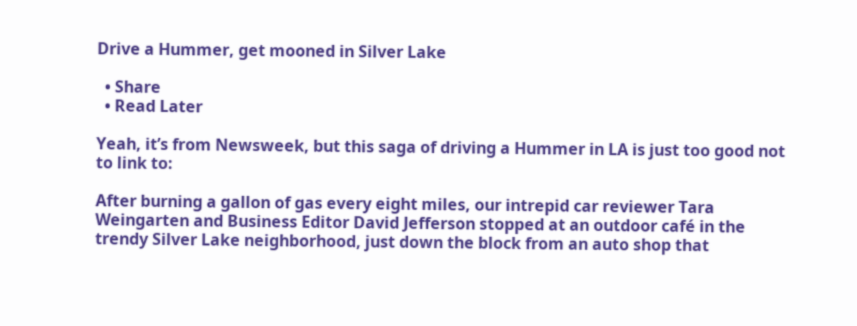Drive a Hummer, get mooned in Silver Lake

  • Share
  • Read Later

Yeah, it’s from Newsweek, but this saga of driving a Hummer in LA is just too good not to link to:

After burning a gallon of gas every eight miles, our intrepid car reviewer Tara Weingarten and Business Editor David Jefferson stopped at an outdoor café in the trendy Silver Lake neighborhood, just down the block from an auto shop that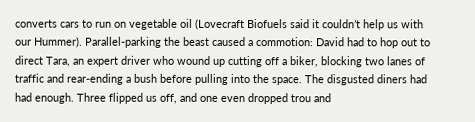converts cars to run on vegetable oil (Lovecraft Biofuels said it couldn’t help us with our Hummer). Parallel-parking the beast caused a commotion: David had to hop out to direct Tara, an expert driver who wound up cutting off a biker, blocking two lanes of traffic and rear-ending a bush before pulling into the space. The disgusted diners had had enough. Three flipped us off, and one even dropped trou and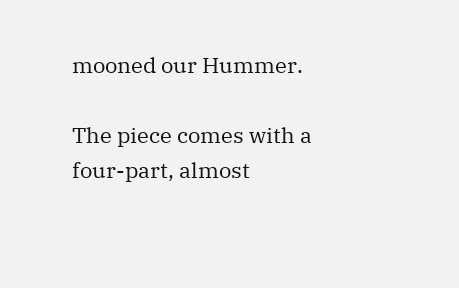mooned our Hummer.

The piece comes with a four-part, almost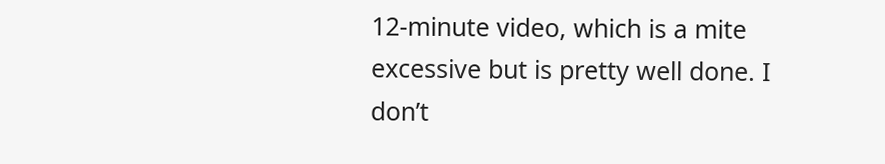12-minute video, which is a mite excessive but is pretty well done. I don’t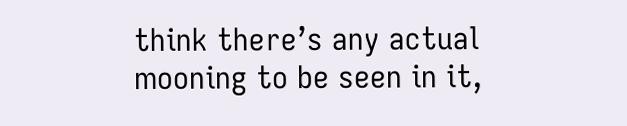think there’s any actual mooning to be seen in it,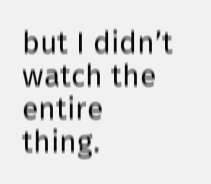but I didn’t watch the entire thing.